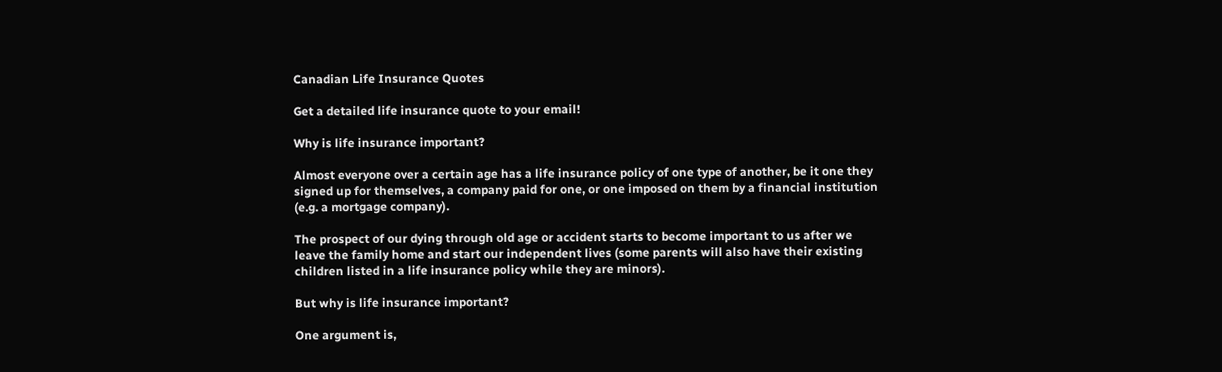Canadian Life Insurance Quotes

Get a detailed life insurance quote to your email!

Why is life insurance important?

Almost everyone over a certain age has a life insurance policy of one type of another, be it one they signed up for themselves, a company paid for one, or one imposed on them by a financial institution (e.g. a mortgage company).

The prospect of our dying through old age or accident starts to become important to us after we leave the family home and start our independent lives (some parents will also have their existing children listed in a life insurance policy while they are minors).

But why is life insurance important?

One argument is,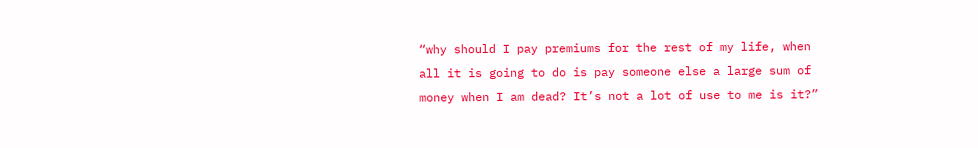“why should I pay premiums for the rest of my life, when all it is going to do is pay someone else a large sum of money when I am dead? It’s not a lot of use to me is it?”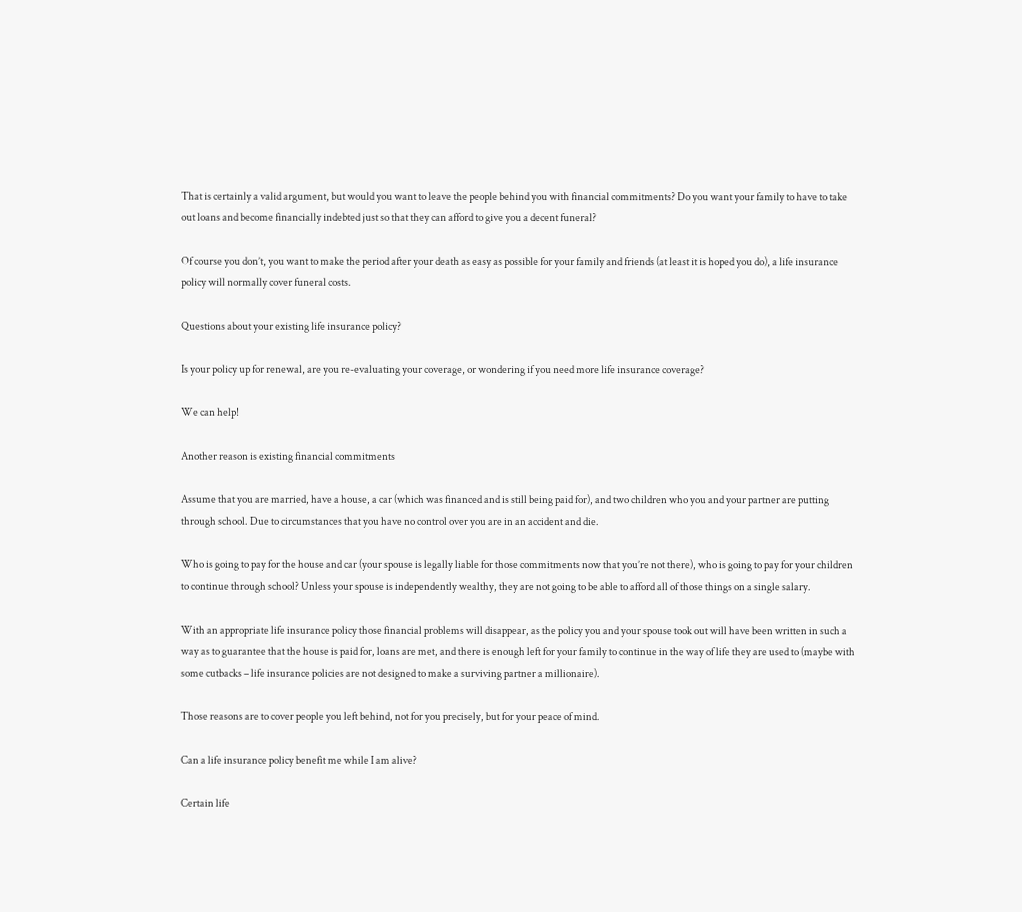That is certainly a valid argument, but would you want to leave the people behind you with financial commitments? Do you want your family to have to take out loans and become financially indebted just so that they can afford to give you a decent funeral?

Of course you don’t, you want to make the period after your death as easy as possible for your family and friends (at least it is hoped you do), a life insurance policy will normally cover funeral costs.

Questions about your existing life insurance policy?

Is your policy up for renewal, are you re-evaluating your coverage, or wondering if you need more life insurance coverage?

We can help!

Another reason is existing financial commitments

Assume that you are married, have a house, a car (which was financed and is still being paid for), and two children who you and your partner are putting through school. Due to circumstances that you have no control over you are in an accident and die.

Who is going to pay for the house and car (your spouse is legally liable for those commitments now that you’re not there), who is going to pay for your children to continue through school? Unless your spouse is independently wealthy, they are not going to be able to afford all of those things on a single salary.

With an appropriate life insurance policy those financial problems will disappear, as the policy you and your spouse took out will have been written in such a way as to guarantee that the house is paid for, loans are met, and there is enough left for your family to continue in the way of life they are used to (maybe with some cutbacks – life insurance policies are not designed to make a surviving partner a millionaire).

Those reasons are to cover people you left behind, not for you precisely, but for your peace of mind.

Can a life insurance policy benefit me while I am alive?

Certain life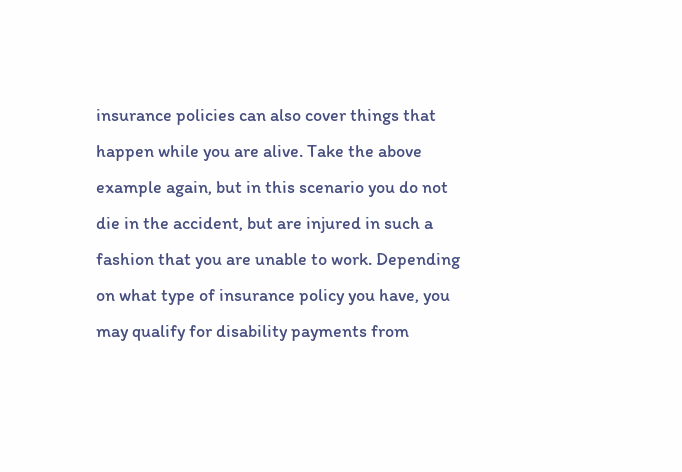insurance policies can also cover things that happen while you are alive. Take the above example again, but in this scenario you do not die in the accident, but are injured in such a fashion that you are unable to work. Depending on what type of insurance policy you have, you may qualify for disability payments from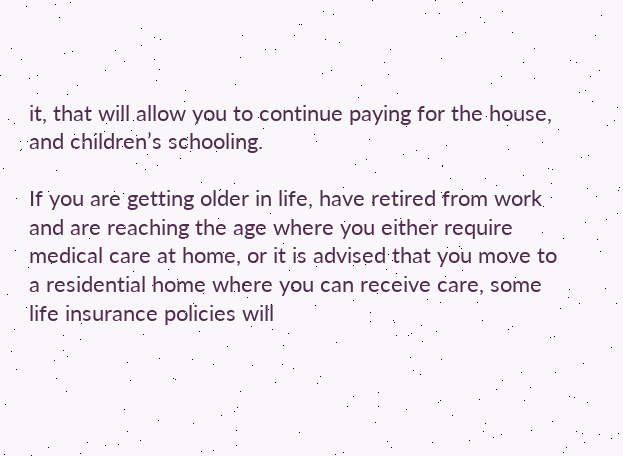it, that will allow you to continue paying for the house, and children’s schooling.

If you are getting older in life, have retired from work and are reaching the age where you either require medical care at home, or it is advised that you move to a residential home where you can receive care, some life insurance policies will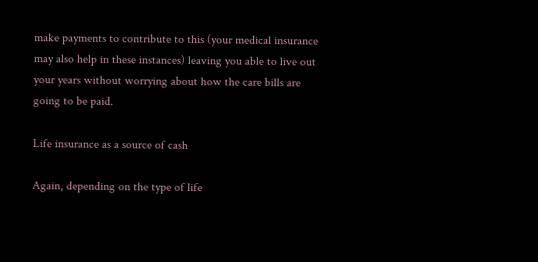make payments to contribute to this (your medical insurance may also help in these instances) leaving you able to live out your years without worrying about how the care bills are going to be paid.

Life insurance as a source of cash

Again, depending on the type of life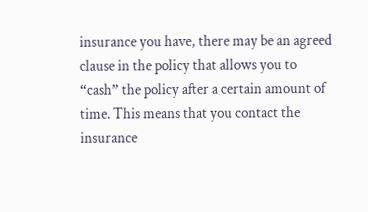insurance you have, there may be an agreed clause in the policy that allows you to “cash” the policy after a certain amount of time. This means that you contact the insurance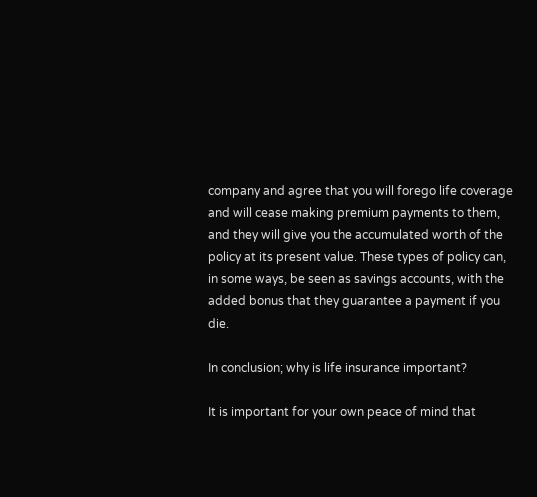company and agree that you will forego life coverage and will cease making premium payments to them, and they will give you the accumulated worth of the policy at its present value. These types of policy can, in some ways, be seen as savings accounts, with the added bonus that they guarantee a payment if you die.

In conclusion; why is life insurance important?

It is important for your own peace of mind that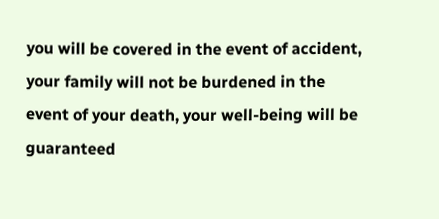you will be covered in the event of accident, your family will not be burdened in the event of your death, your well-being will be guaranteed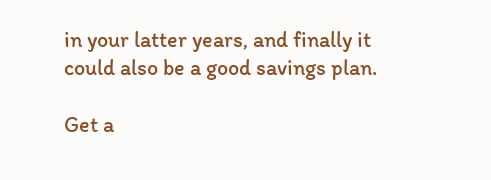in your latter years, and finally it could also be a good savings plan.

Get a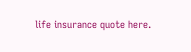life insurance quote here.